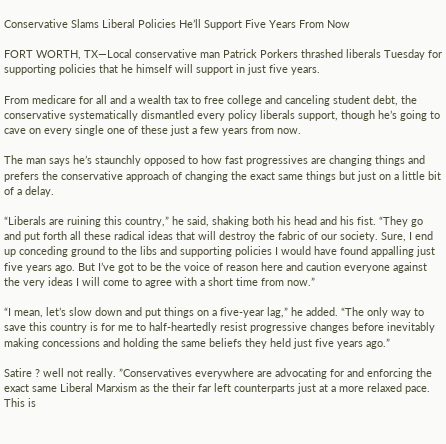Conservative Slams Liberal Policies He’ll Support Five Years From Now

FORT WORTH, TX—Local conservative man Patrick Porkers thrashed liberals Tuesday for supporting policies that he himself will support in just five years.

From medicare for all and a wealth tax to free college and canceling student debt, the conservative systematically dismantled every policy liberals support, though he’s going to cave on every single one of these just a few years from now.

The man says he’s staunchly opposed to how fast progressives are changing things and prefers the conservative approach of changing the exact same things but just on a little bit of a delay.

“Liberals are ruining this country,” he said, shaking both his head and his fist. “They go and put forth all these radical ideas that will destroy the fabric of our society. Sure, I end up conceding ground to the libs and supporting policies I would have found appalling just five years ago. But I’ve got to be the voice of reason here and caution everyone against the very ideas I will come to agree with a short time from now.”

“I mean, let’s slow down and put things on a five-year lag,” he added. “The only way to save this country is for me to half-heartedly resist progressive changes before inevitably making concessions and holding the same beliefs they held just five years ago.”

Satire ? well not really. ”Conservatives everywhere are advocating for and enforcing the exact same Liberal Marxism as the their far left counterparts just at a more relaxed pace. This is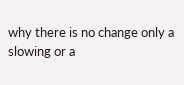why there is no change only a slowing or a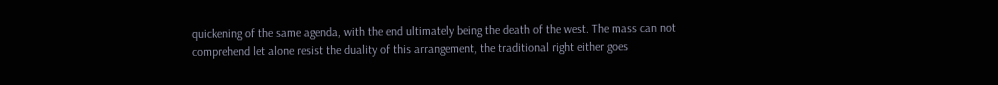quickening of the same agenda, with the end ultimately being the death of the west. The mass can not comprehend let alone resist the duality of this arrangement, the traditional right either goes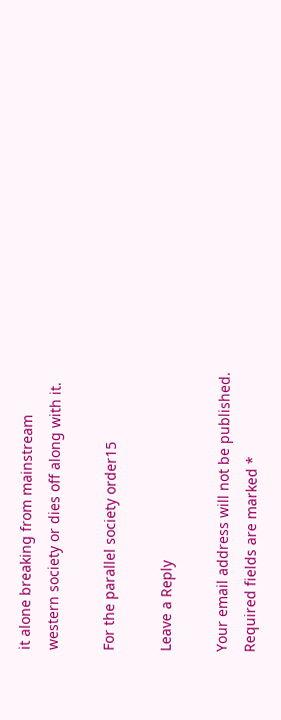it alone breaking from mainstream western society or dies off along with it.

For the parallel society order15

Leave a Reply

Your email address will not be published. Required fields are marked *